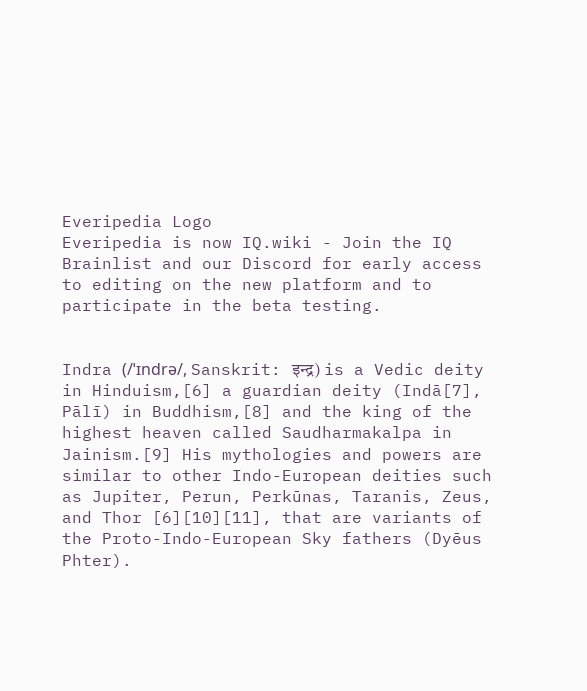Everipedia Logo
Everipedia is now IQ.wiki - Join the IQ Brainlist and our Discord for early access to editing on the new platform and to participate in the beta testing.


Indra (/ˈɪndrə/, Sanskrit: इन्द्र) is a Vedic deity in Hinduism,[6] a guardian deity (Indā[7], Pālī) in Buddhism,[8] and the king of the highest heaven called Saudharmakalpa in Jainism.[9] His mythologies and powers are similar to other Indo-European deities such as Jupiter, Perun, Perkūnas, Taranis, Zeus, and Thor [6][10][11], that are variants of the Proto-Indo-European Sky fathers (Dyēus Phter).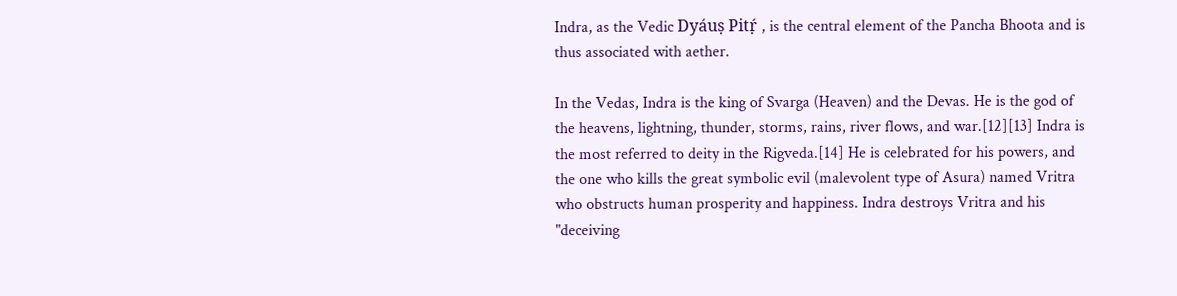Indra, as the Vedic Dyáuṣ Pitṛ́ , is the central element of the Pancha Bhoota and is thus associated with aether.

In the Vedas, Indra is the king of Svarga (Heaven) and the Devas. He is the god of the heavens, lightning, thunder, storms, rains, river flows, and war.[12][13] Indra is the most referred to deity in the Rigveda.[14] He is celebrated for his powers, and the one who kills the great symbolic evil (malevolent type of Asura) named Vritra who obstructs human prosperity and happiness. Indra destroys Vritra and his "deceiving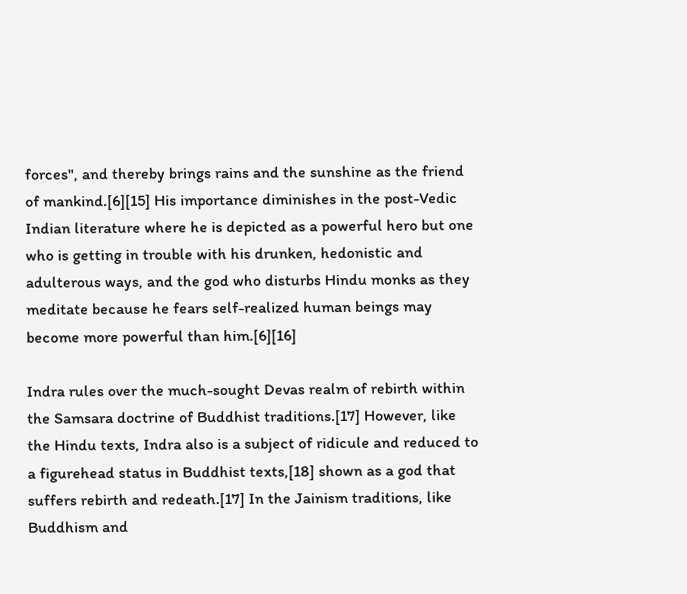forces", and thereby brings rains and the sunshine as the friend of mankind.[6][15] His importance diminishes in the post-Vedic Indian literature where he is depicted as a powerful hero but one who is getting in trouble with his drunken, hedonistic and adulterous ways, and the god who disturbs Hindu monks as they meditate because he fears self-realized human beings may become more powerful than him.[6][16]

Indra rules over the much-sought Devas realm of rebirth within the Samsara doctrine of Buddhist traditions.[17] However, like the Hindu texts, Indra also is a subject of ridicule and reduced to a figurehead status in Buddhist texts,[18] shown as a god that suffers rebirth and redeath.[17] In the Jainism traditions, like Buddhism and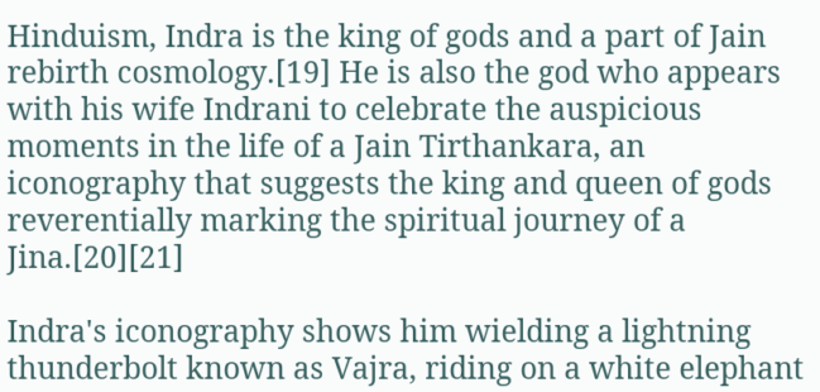Hinduism, Indra is the king of gods and a part of Jain rebirth cosmology.[19] He is also the god who appears with his wife Indrani to celebrate the auspicious moments in the life of a Jain Tirthankara, an iconography that suggests the king and queen of gods reverentially marking the spiritual journey of a Jina.[20][21]

Indra's iconography shows him wielding a lightning thunderbolt known as Vajra, riding on a white elephant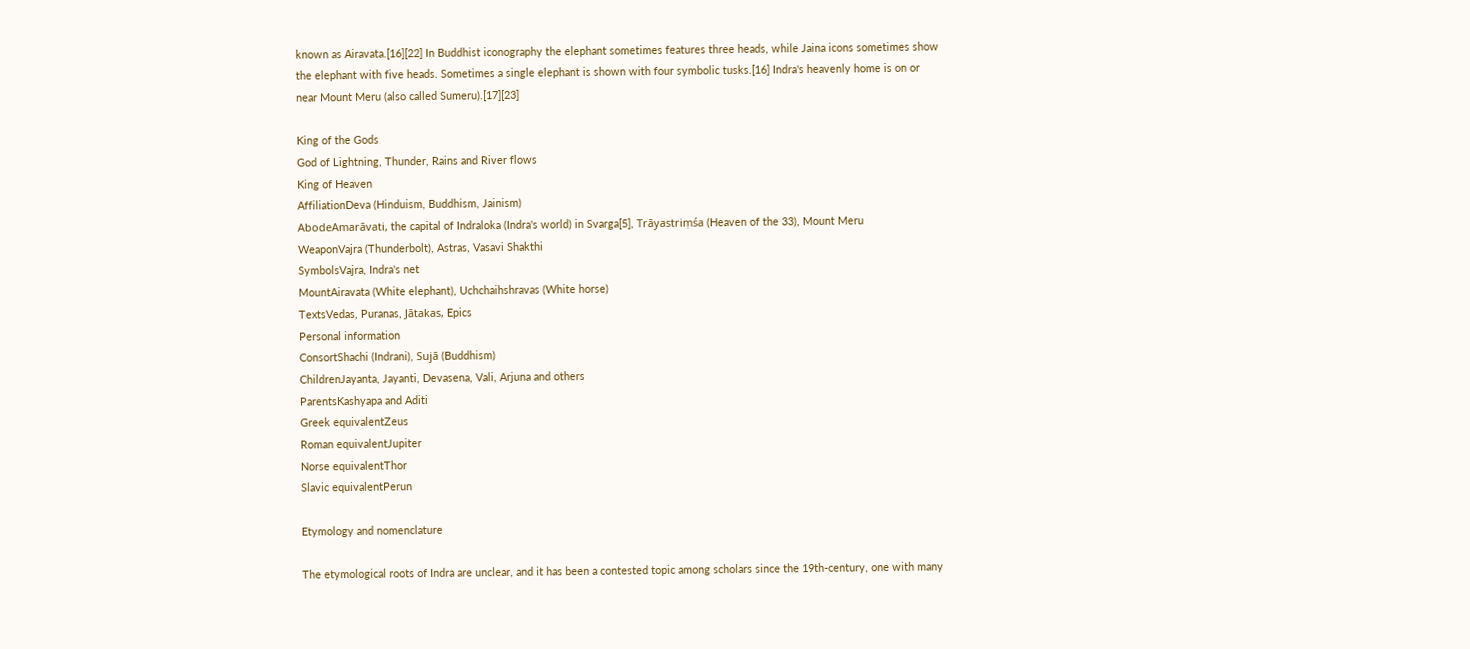known as Airavata.[16][22] In Buddhist iconography the elephant sometimes features three heads, while Jaina icons sometimes show the elephant with five heads. Sometimes a single elephant is shown with four symbolic tusks.[16] Indra's heavenly home is on or near Mount Meru (also called Sumeru).[17][23]

King of the Gods
God of Lightning, Thunder, Rains and River flows
King of Heaven
AffiliationDeva (Hinduism, Buddhism, Jainism)
AbodeAmarāvati, the capital of Indraloka (Indra's world) in Svarga[5], Trāyastriṃśa (Heaven of the 33), Mount Meru
WeaponVajra (Thunderbolt), Astras, Vasavi Shakthi
SymbolsVajra, Indra's net
MountAiravata (White elephant), Uchchaihshravas (White horse)
TextsVedas, Puranas, Jātakas, Epics
Personal information
ConsortShachi (Indrani), Sujā (Buddhism)
ChildrenJayanta, Jayanti, Devasena, Vali, Arjuna and others
ParentsKashyapa and Aditi
Greek equivalentZeus
Roman equivalentJupiter
Norse equivalentThor
Slavic equivalentPerun

Etymology and nomenclature

The etymological roots of Indra are unclear, and it has been a contested topic among scholars since the 19th-century, one with many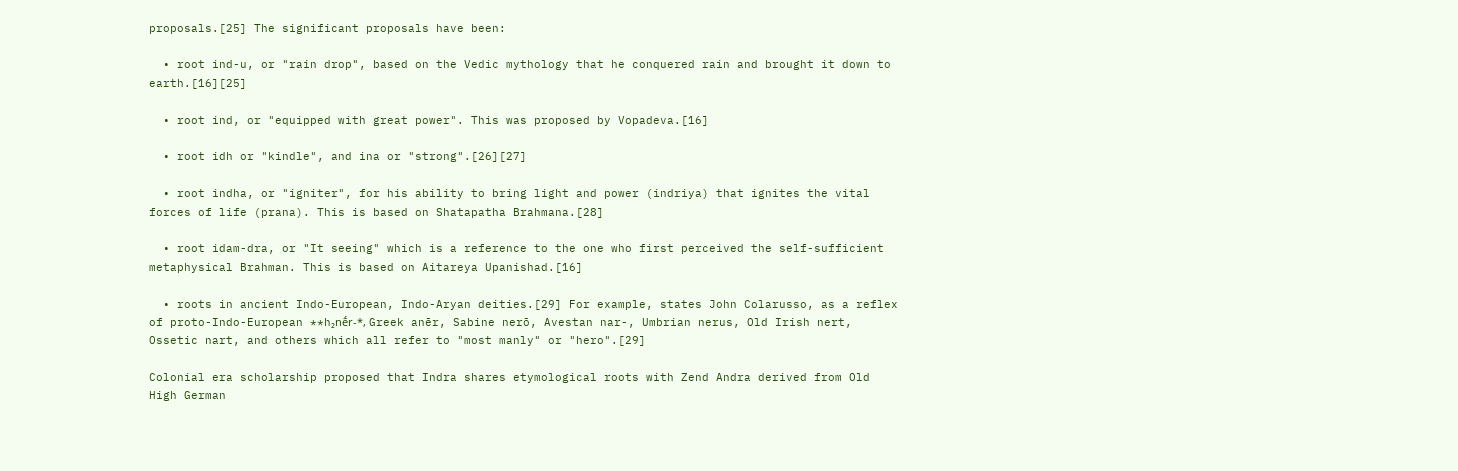proposals.[25] The significant proposals have been:

  • root ind-u, or "rain drop", based on the Vedic mythology that he conquered rain and brought it down to earth.[16][25]

  • root ind, or "equipped with great power". This was proposed by Vopadeva.[16]

  • root idh or "kindle", and ina or "strong".[26][27]

  • root indha, or "igniter", for his ability to bring light and power (indriya) that ignites the vital forces of life (prana). This is based on Shatapatha Brahmana.[28]

  • root idam-dra, or "It seeing" which is a reference to the one who first perceived the self-sufficient metaphysical Brahman. This is based on Aitareya Upanishad.[16]

  • roots in ancient Indo-European, Indo-Aryan deities.[29] For example, states John Colarusso, as a reflex of proto-Indo-European **h₂nḗr-*, Greek anēr, Sabine nerō, Avestan nar-, Umbrian nerus, Old Irish nert, Ossetic nart, and others which all refer to "most manly" or "hero".[29]

Colonial era scholarship proposed that Indra shares etymological roots with Zend Andra derived from Old High German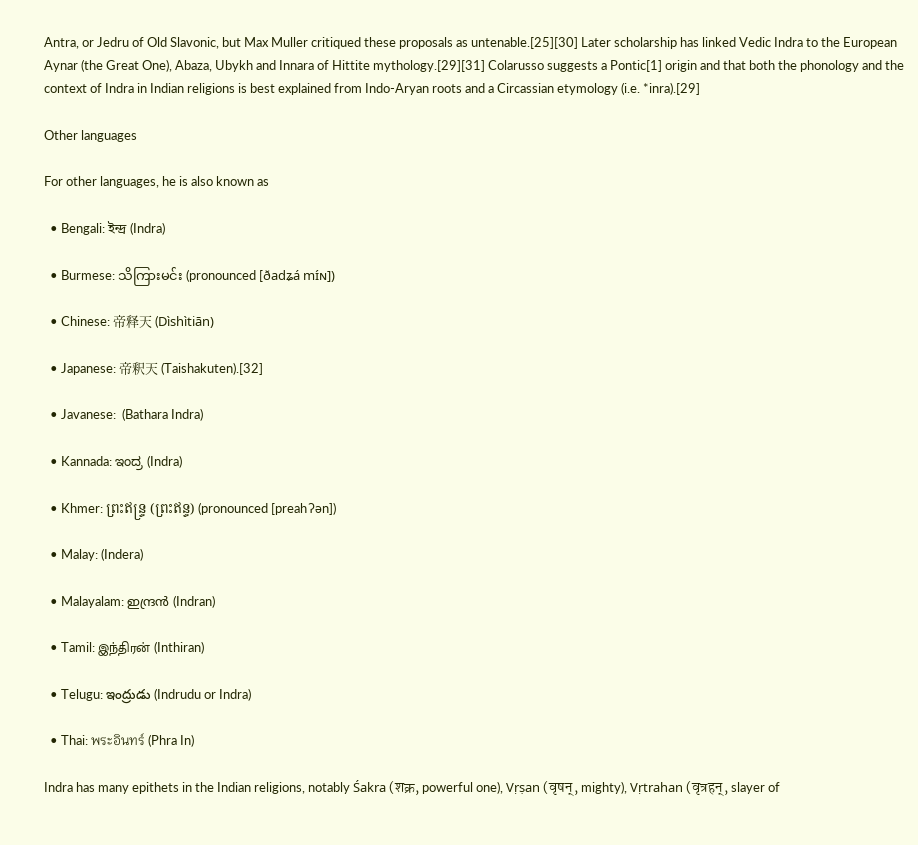Antra, or Jedru of Old Slavonic, but Max Muller critiqued these proposals as untenable.[25][30] Later scholarship has linked Vedic Indra to the European Aynar (the Great One), Abaza, Ubykh and Innara of Hittite mythology.[29][31] Colarusso suggests a Pontic[1] origin and that both the phonology and the context of Indra in Indian religions is best explained from Indo-Aryan roots and a Circassian etymology (i.e. *inra).[29]

Other languages

For other languages, he is also known as

  • Bengali: ইন্দ্র (Indra)

  • Burmese: သိကြားမင်း (pronounced [ðadʑá mɪ́ɴ])

  • Chinese: 帝释天 (Dìshìtiān)

  • Japanese: 帝釈天 (Taishakuten).[32]

  • Javanese:  (Bathara Indra)

  • Kannada: ಇಂದ್ರ (Indra)

  • Khmer: ព្រះឥន្ទ្រ (ព្រះឥន្ទ) (pronounced [preah ʔən])

  • Malay: (Indera)

  • Malayalam: ഇന്ദ്രൻ (Indran)

  • Tamil: இந்திரன் (Inthiran)

  • Telugu: ఇంద్రుడు (Indrudu or Indra)

  • Thai: พระอินทร์ (Phra In)

Indra has many epithets in the Indian religions, notably Śakra (शक्र, powerful one), Vṛṣan (वृषन्, mighty), Vṛtrahan (वृत्रहन्, slayer of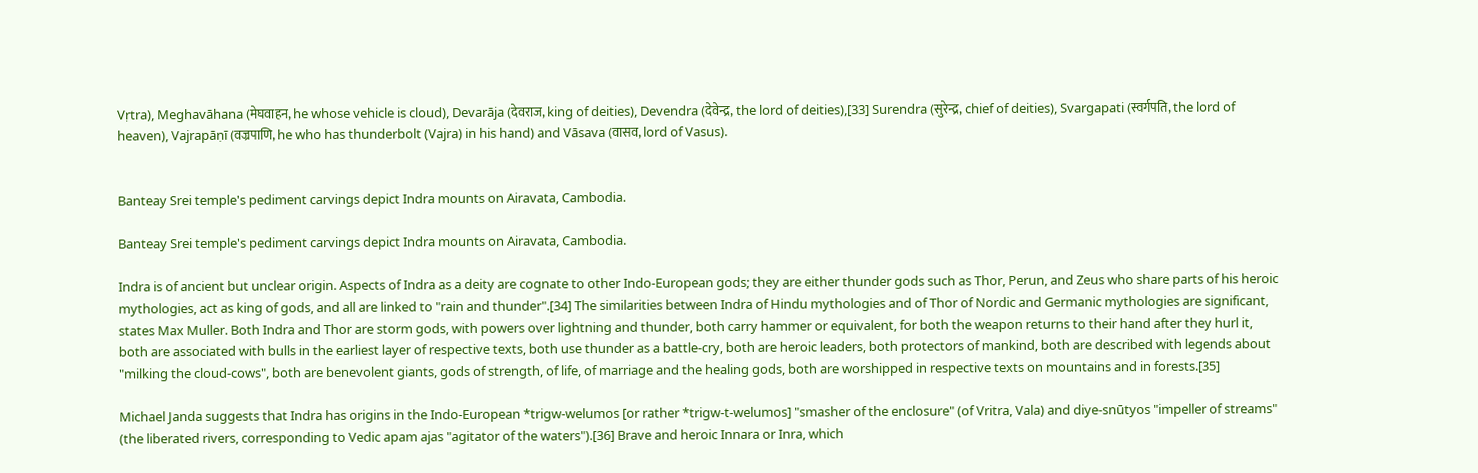Vṛtra), Meghavāhana (मेघवाहन, he whose vehicle is cloud), Devarāja (देवराज, king of deities), Devendra (देवेन्द्र, the lord of deities),[33] Surendra (सुरेन्द्र, chief of deities), Svargapati (स्वर्गपति, the lord of heaven), Vajrapāṇī (वज्रपाणि, he who has thunderbolt (Vajra) in his hand) and Vāsava (वासव, lord of Vasus).


Banteay Srei temple's pediment carvings depict Indra mounts on Airavata, Cambodia.

Banteay Srei temple's pediment carvings depict Indra mounts on Airavata, Cambodia.

Indra is of ancient but unclear origin. Aspects of Indra as a deity are cognate to other Indo-European gods; they are either thunder gods such as Thor, Perun, and Zeus who share parts of his heroic mythologies, act as king of gods, and all are linked to "rain and thunder".[34] The similarities between Indra of Hindu mythologies and of Thor of Nordic and Germanic mythologies are significant, states Max Muller. Both Indra and Thor are storm gods, with powers over lightning and thunder, both carry hammer or equivalent, for both the weapon returns to their hand after they hurl it, both are associated with bulls in the earliest layer of respective texts, both use thunder as a battle-cry, both are heroic leaders, both protectors of mankind, both are described with legends about "milking the cloud-cows", both are benevolent giants, gods of strength, of life, of marriage and the healing gods, both are worshipped in respective texts on mountains and in forests.[35]

Michael Janda suggests that Indra has origins in the Indo-European *trigw-welumos [or rather *trigw-t-welumos] "smasher of the enclosure" (of Vritra, Vala) and diye-snūtyos "impeller of streams" (the liberated rivers, corresponding to Vedic apam ajas "agitator of the waters").[36] Brave and heroic Innara or Inra, which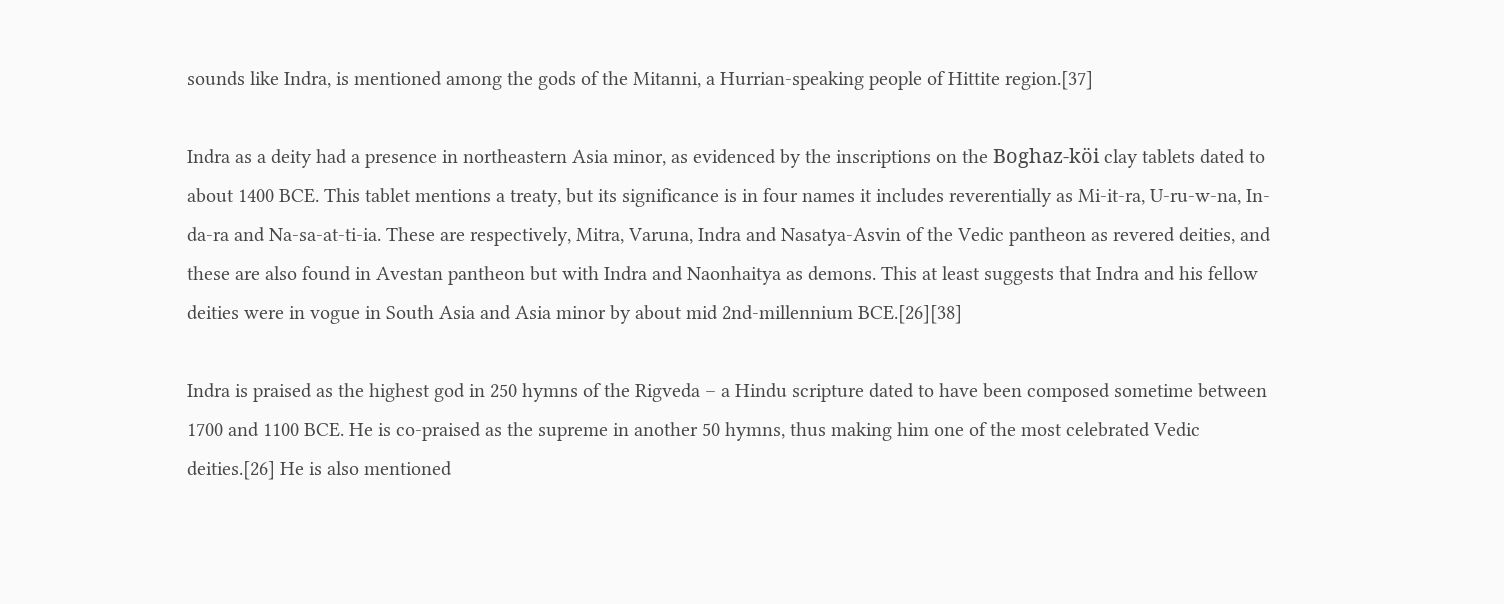sounds like Indra, is mentioned among the gods of the Mitanni, a Hurrian-speaking people of Hittite region.[37]

Indra as a deity had a presence in northeastern Asia minor, as evidenced by the inscriptions on the Boghaz-köi clay tablets dated to about 1400 BCE. This tablet mentions a treaty, but its significance is in four names it includes reverentially as Mi-it-ra, U-ru-w-na, In-da-ra and Na-sa-at-ti-ia. These are respectively, Mitra, Varuna, Indra and Nasatya-Asvin of the Vedic pantheon as revered deities, and these are also found in Avestan pantheon but with Indra and Naonhaitya as demons. This at least suggests that Indra and his fellow deities were in vogue in South Asia and Asia minor by about mid 2nd-millennium BCE.[26][38]

Indra is praised as the highest god in 250 hymns of the Rigveda – a Hindu scripture dated to have been composed sometime between 1700 and 1100 BCE. He is co-praised as the supreme in another 50 hymns, thus making him one of the most celebrated Vedic deities.[26] He is also mentioned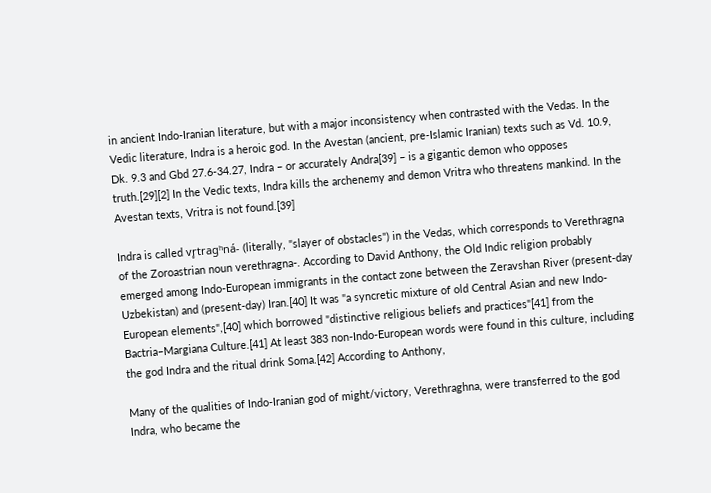in ancient Indo-Iranian literature, but with a major inconsistency when contrasted with the Vedas. In the Vedic literature, Indra is a heroic god. In the Avestan (ancient, pre-Islamic Iranian) texts such as Vd. 10.9, Dk. 9.3 and Gbd 27.6-34.27, Indra – or accurately Andra[39] – is a gigantic demon who opposes truth.[29][2] In the Vedic texts, Indra kills the archenemy and demon Vritra who threatens mankind. In the Avestan texts, Vritra is not found.[39]

Indra is called vr̥tragʰná- (literally, "slayer of obstacles") in the Vedas, which corresponds to Verethragna of the Zoroastrian noun verethragna-. According to David Anthony, the Old Indic religion probably emerged among Indo-European immigrants in the contact zone between the Zeravshan River (present-day Uzbekistan) and (present-day) Iran.[40] It was "a syncretic mixture of old Central Asian and new Indo-European elements",[40] which borrowed "distinctive religious beliefs and practices"[41] from the Bactria–Margiana Culture.[41] At least 383 non-Indo-European words were found in this culture, including the god Indra and the ritual drink Soma.[42] According to Anthony,

Many of the qualities of Indo-Iranian god of might/victory, Verethraghna, were transferred to the god Indra, who became the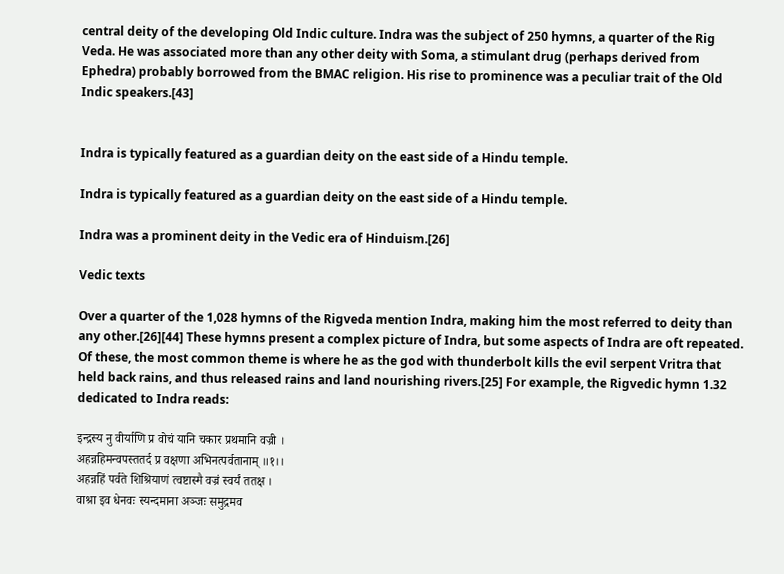central deity of the developing Old Indic culture. Indra was the subject of 250 hymns, a quarter of the Rig Veda. He was associated more than any other deity with Soma, a stimulant drug (perhaps derived from Ephedra) probably borrowed from the BMAC religion. His rise to prominence was a peculiar trait of the Old Indic speakers.[43]


Indra is typically featured as a guardian deity on the east side of a Hindu temple.

Indra is typically featured as a guardian deity on the east side of a Hindu temple.

Indra was a prominent deity in the Vedic era of Hinduism.[26]

Vedic texts

Over a quarter of the 1,028 hymns of the Rigveda mention Indra, making him the most referred to deity than any other.[26][44] These hymns present a complex picture of Indra, but some aspects of Indra are oft repeated. Of these, the most common theme is where he as the god with thunderbolt kills the evil serpent Vritra that held back rains, and thus released rains and land nourishing rivers.[25] For example, the Rigvedic hymn 1.32 dedicated to Indra reads:

इन्द्रस्य नु वीर्याणि प्र वोचं यानि चकार प्रथमानि वज्री ।
अहन्नहिमन्वपस्ततर्द प्र वक्षणा अभिनत्पर्वतानाम् ॥१।।
अहन्नहिं पर्वते शिश्रियाणं त्वष्टास्मै वज्रं स्वर्यं ततक्ष ।
वाश्रा इव धेनवः स्यन्दमाना अञ्जः समुद्रमव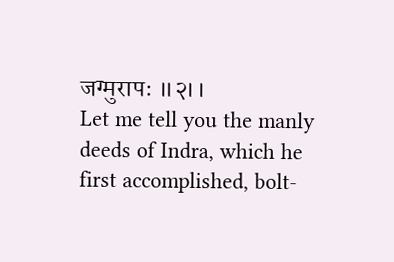जग्मुरापः ॥२।।
Let me tell you the manly deeds of Indra, which he first accomplished, bolt-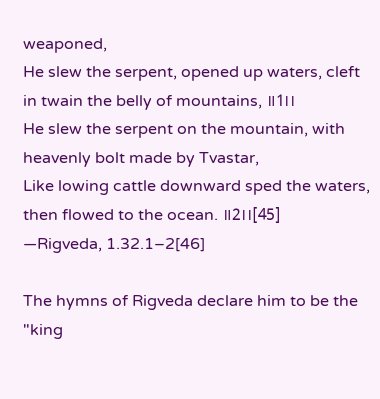weaponed,
He slew the serpent, opened up waters, cleft in twain the belly of mountains, ॥1।।
He slew the serpent on the mountain, with heavenly bolt made by Tvastar,
Like lowing cattle downward sped the waters, then flowed to the ocean. ॥2।।[45]
—Rigveda, 1.32.1–2[46]

The hymns of Rigveda declare him to be the "king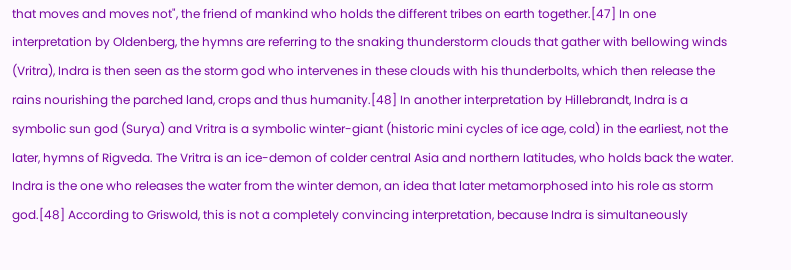that moves and moves not", the friend of mankind who holds the different tribes on earth together.[47] In one interpretation by Oldenberg, the hymns are referring to the snaking thunderstorm clouds that gather with bellowing winds (Vritra), Indra is then seen as the storm god who intervenes in these clouds with his thunderbolts, which then release the rains nourishing the parched land, crops and thus humanity.[48] In another interpretation by Hillebrandt, Indra is a symbolic sun god (Surya) and Vritra is a symbolic winter-giant (historic mini cycles of ice age, cold) in the earliest, not the later, hymns of Rigveda. The Vritra is an ice-demon of colder central Asia and northern latitudes, who holds back the water. Indra is the one who releases the water from the winter demon, an idea that later metamorphosed into his role as storm god.[48] According to Griswold, this is not a completely convincing interpretation, because Indra is simultaneously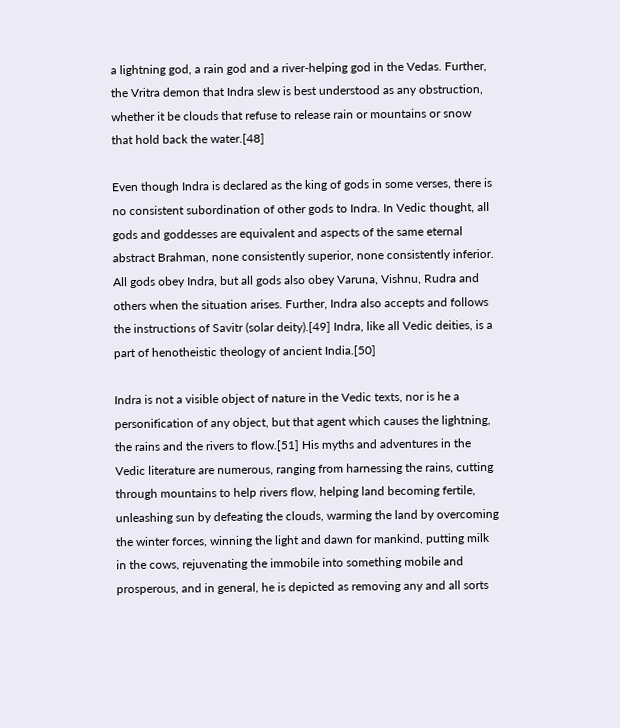a lightning god, a rain god and a river-helping god in the Vedas. Further, the Vritra demon that Indra slew is best understood as any obstruction, whether it be clouds that refuse to release rain or mountains or snow that hold back the water.[48]

Even though Indra is declared as the king of gods in some verses, there is no consistent subordination of other gods to Indra. In Vedic thought, all gods and goddesses are equivalent and aspects of the same eternal abstract Brahman, none consistently superior, none consistently inferior. All gods obey Indra, but all gods also obey Varuna, Vishnu, Rudra and others when the situation arises. Further, Indra also accepts and follows the instructions of Savitr (solar deity).[49] Indra, like all Vedic deities, is a part of henotheistic theology of ancient India.[50]

Indra is not a visible object of nature in the Vedic texts, nor is he a personification of any object, but that agent which causes the lightning, the rains and the rivers to flow.[51] His myths and adventures in the Vedic literature are numerous, ranging from harnessing the rains, cutting through mountains to help rivers flow, helping land becoming fertile, unleashing sun by defeating the clouds, warming the land by overcoming the winter forces, winning the light and dawn for mankind, putting milk in the cows, rejuvenating the immobile into something mobile and prosperous, and in general, he is depicted as removing any and all sorts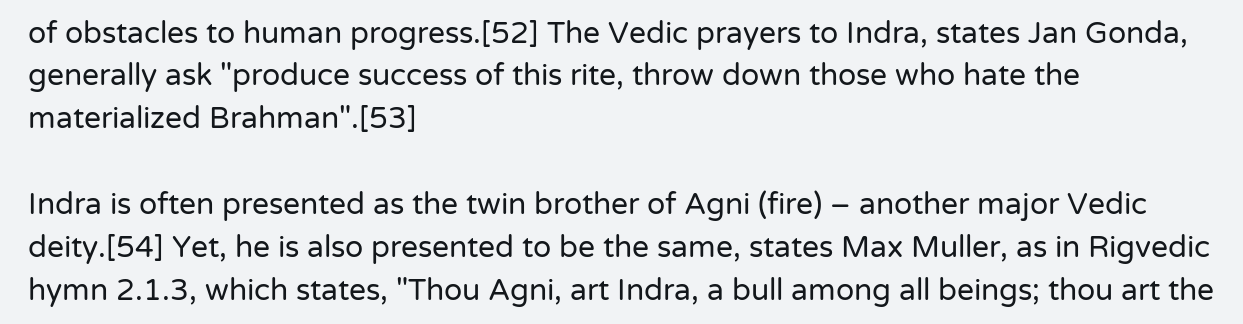of obstacles to human progress.[52] The Vedic prayers to Indra, states Jan Gonda, generally ask "produce success of this rite, throw down those who hate the materialized Brahman".[53]

Indra is often presented as the twin brother of Agni (fire) – another major Vedic deity.[54] Yet, he is also presented to be the same, states Max Muller, as in Rigvedic hymn 2.1.3, which states, "Thou Agni, art Indra, a bull among all beings; thou art the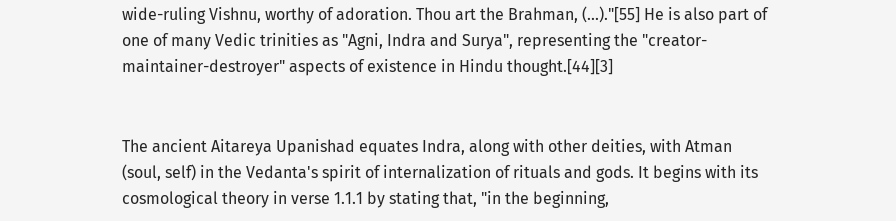wide-ruling Vishnu, worthy of adoration. Thou art the Brahman, (...)."[55] He is also part of one of many Vedic trinities as "Agni, Indra and Surya", representing the "creator-maintainer-destroyer" aspects of existence in Hindu thought.[44][3]


The ancient Aitareya Upanishad equates Indra, along with other deities, with Atman (soul, self) in the Vedanta's spirit of internalization of rituals and gods. It begins with its cosmological theory in verse 1.1.1 by stating that, "in the beginning,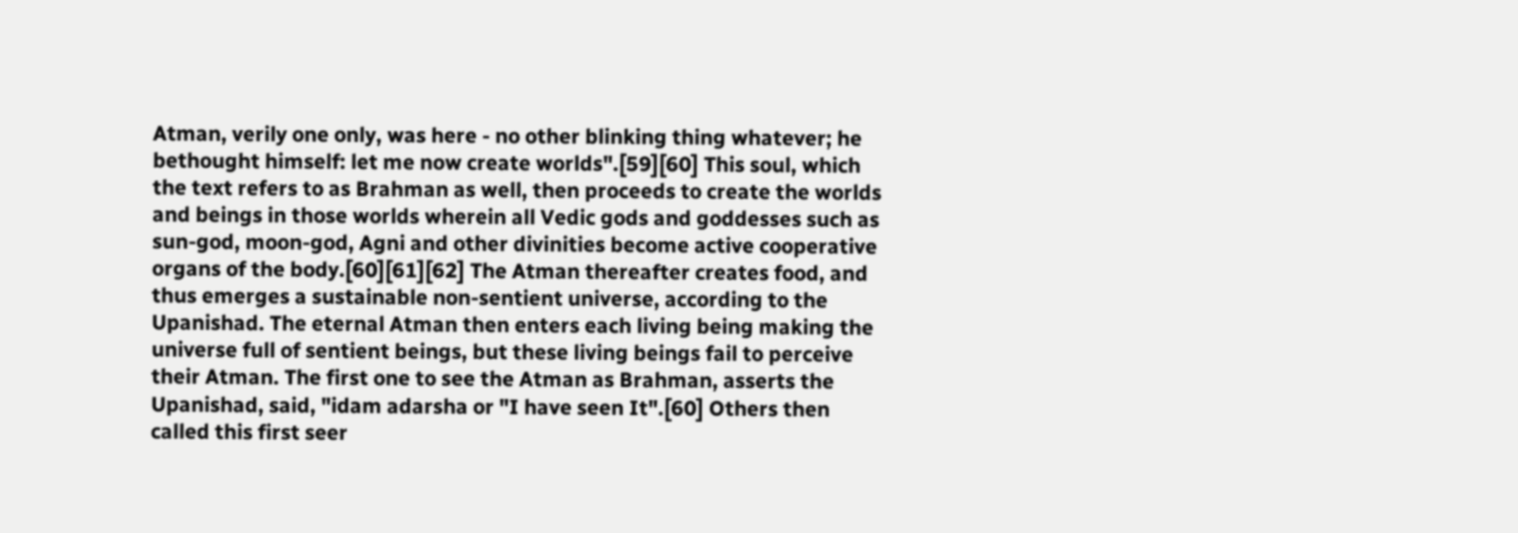Atman, verily one only, was here - no other blinking thing whatever; he bethought himself: let me now create worlds".[59][60] This soul, which the text refers to as Brahman as well, then proceeds to create the worlds and beings in those worlds wherein all Vedic gods and goddesses such as sun-god, moon-god, Agni and other divinities become active cooperative organs of the body.[60][61][62] The Atman thereafter creates food, and thus emerges a sustainable non-sentient universe, according to the Upanishad. The eternal Atman then enters each living being making the universe full of sentient beings, but these living beings fail to perceive their Atman. The first one to see the Atman as Brahman, asserts the Upanishad, said, "idam adarsha or "I have seen It".[60] Others then called this first seer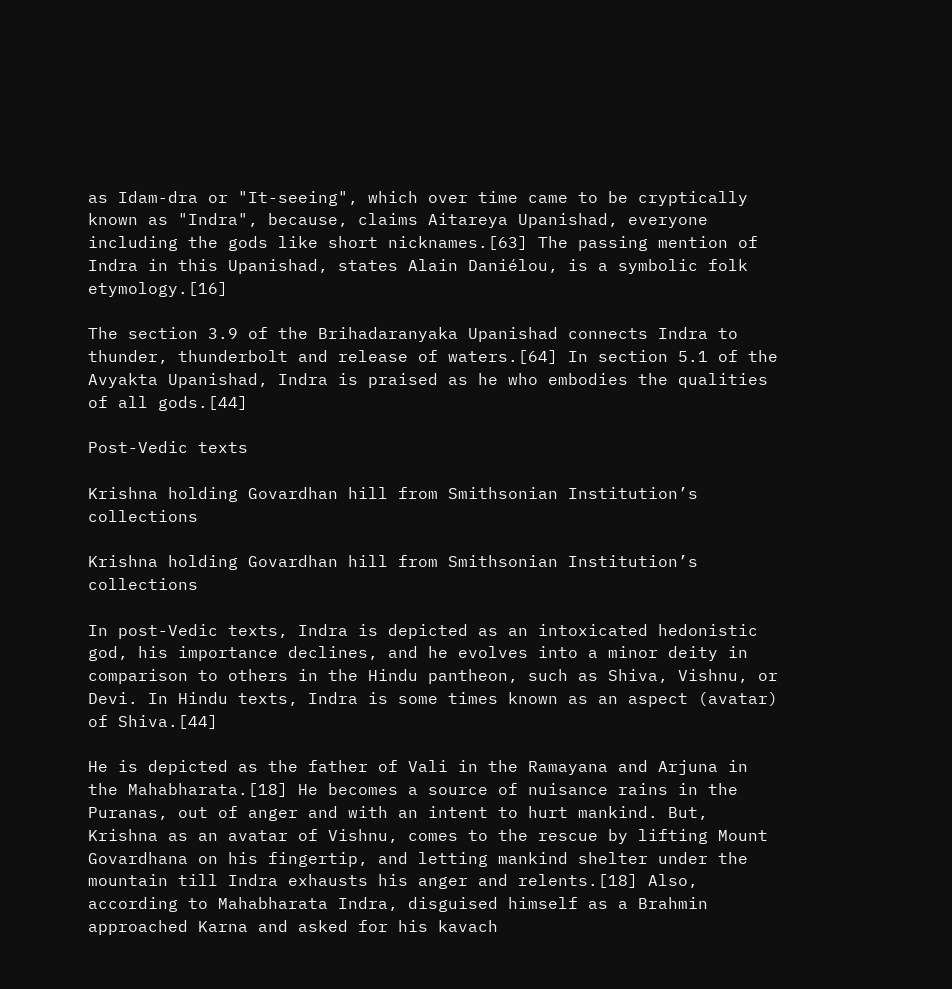as Idam-dra or "It-seeing", which over time came to be cryptically known as "Indra", because, claims Aitareya Upanishad, everyone including the gods like short nicknames.[63] The passing mention of Indra in this Upanishad, states Alain Daniélou, is a symbolic folk etymology.[16]

The section 3.9 of the Brihadaranyaka Upanishad connects Indra to thunder, thunderbolt and release of waters.[64] In section 5.1 of the Avyakta Upanishad, Indra is praised as he who embodies the qualities of all gods.[44]

Post-Vedic texts

Krishna holding Govardhan hill from Smithsonian Institution’s collections

Krishna holding Govardhan hill from Smithsonian Institution’s collections

In post-Vedic texts, Indra is depicted as an intoxicated hedonistic god, his importance declines, and he evolves into a minor deity in comparison to others in the Hindu pantheon, such as Shiva, Vishnu, or Devi. In Hindu texts, Indra is some times known as an aspect (avatar) of Shiva.[44]

He is depicted as the father of Vali in the Ramayana and Arjuna in the Mahabharata.[18] He becomes a source of nuisance rains in the Puranas, out of anger and with an intent to hurt mankind. But, Krishna as an avatar of Vishnu, comes to the rescue by lifting Mount Govardhana on his fingertip, and letting mankind shelter under the mountain till Indra exhausts his anger and relents.[18] Also, according to Mahabharata Indra, disguised himself as a Brahmin approached Karna and asked for his kavach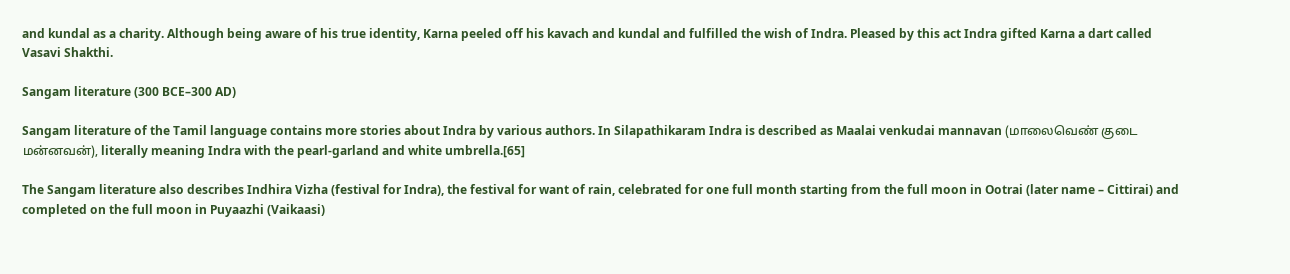and kundal as a charity. Although being aware of his true identity, Karna peeled off his kavach and kundal and fulfilled the wish of Indra. Pleased by this act Indra gifted Karna a dart called Vasavi Shakthi.

Sangam literature (300 BCE–300 AD)

Sangam literature of the Tamil language contains more stories about Indra by various authors. In Silapathikaram Indra is described as Maalai venkudai mannavan (மாலைவெண் குடை மன்னவன்), literally meaning Indra with the pearl-garland and white umbrella.[65]

The Sangam literature also describes Indhira Vizha (festival for Indra), the festival for want of rain, celebrated for one full month starting from the full moon in Ootrai (later name – Cittirai) and completed on the full moon in Puyaazhi (Vaikaasi)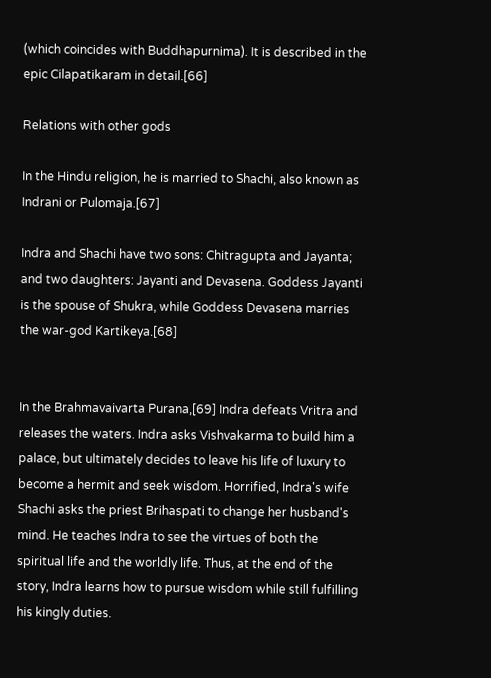(which coincides with Buddhapurnima). It is described in the epic Cilapatikaram in detail.[66]

Relations with other gods

In the Hindu religion, he is married to Shachi, also known as Indrani or Pulomaja.[67]

Indra and Shachi have two sons: Chitragupta and Jayanta; and two daughters: Jayanti and Devasena. Goddess Jayanti is the spouse of Shukra, while Goddess Devasena marries the war-god Kartikeya.[68]


In the Brahmavaivarta Purana,[69] Indra defeats Vritra and releases the waters. Indra asks Vishvakarma to build him a palace, but ultimately decides to leave his life of luxury to become a hermit and seek wisdom. Horrified, Indra's wife Shachi asks the priest Brihaspati to change her husband's mind. He teaches Indra to see the virtues of both the spiritual life and the worldly life. Thus, at the end of the story, Indra learns how to pursue wisdom while still fulfilling his kingly duties.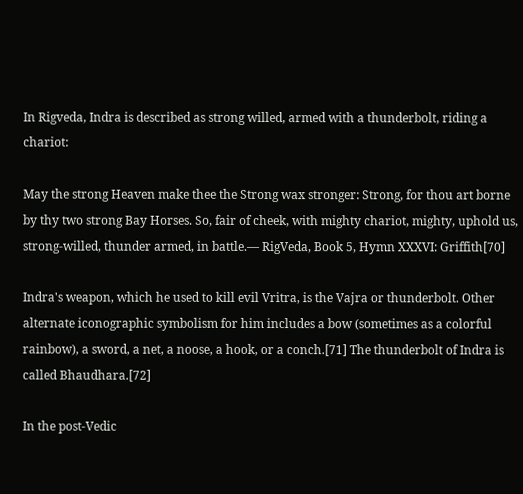In Rigveda, Indra is described as strong willed, armed with a thunderbolt, riding a chariot:

May the strong Heaven make thee the Strong wax stronger: Strong, for thou art borne by thy two strong Bay Horses. So, fair of cheek, with mighty chariot, mighty, uphold us, strong-willed, thunder armed, in battle.— RigVeda, Book 5, Hymn XXXVI: Griffith[70]

Indra's weapon, which he used to kill evil Vritra, is the Vajra or thunderbolt. Other alternate iconographic symbolism for him includes a bow (sometimes as a colorful rainbow), a sword, a net, a noose, a hook, or a conch.[71] The thunderbolt of Indra is called Bhaudhara.[72]

In the post-Vedic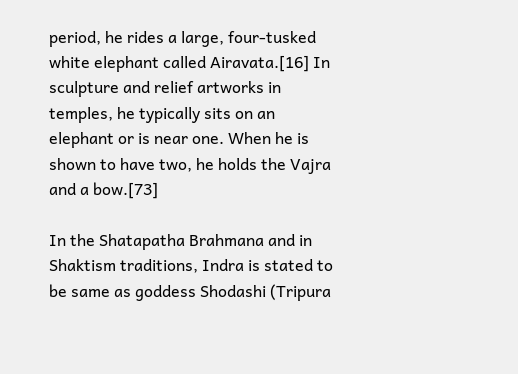period, he rides a large, four-tusked white elephant called Airavata.[16] In sculpture and relief artworks in temples, he typically sits on an elephant or is near one. When he is shown to have two, he holds the Vajra and a bow.[73]

In the Shatapatha Brahmana and in Shaktism traditions, Indra is stated to be same as goddess Shodashi (Tripura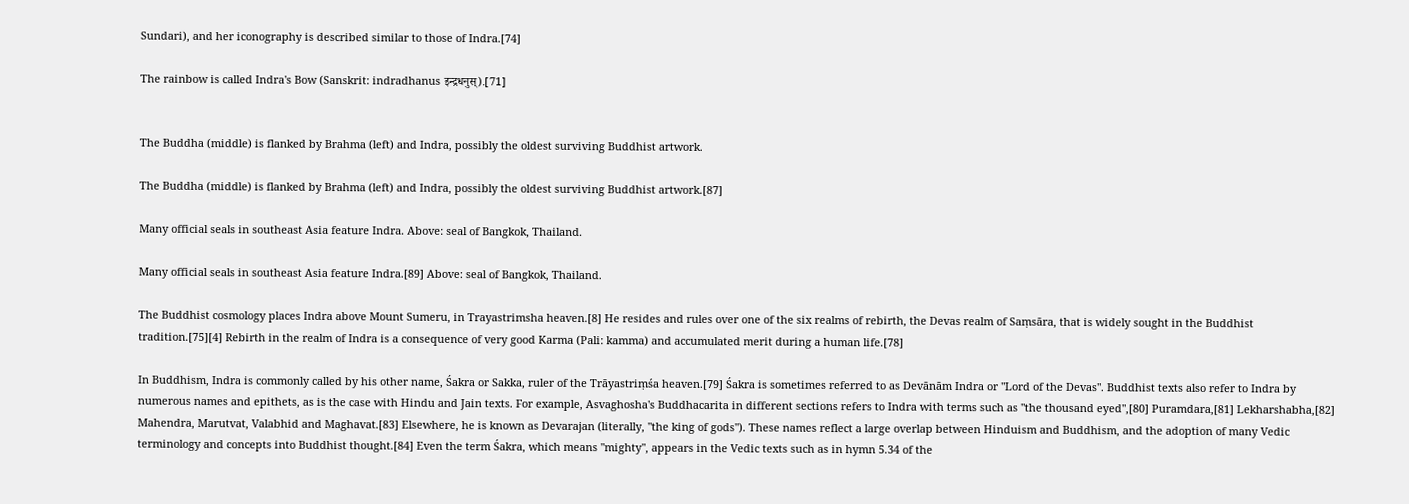Sundari), and her iconography is described similar to those of Indra.[74]

The rainbow is called Indra's Bow (Sanskrit: indradhanus इन्द्रधनुस्).[71]


The Buddha (middle) is flanked by Brahma (left) and Indra, possibly the oldest surviving Buddhist artwork.

The Buddha (middle) is flanked by Brahma (left) and Indra, possibly the oldest surviving Buddhist artwork.[87]

Many official seals in southeast Asia feature Indra. Above: seal of Bangkok, Thailand.

Many official seals in southeast Asia feature Indra.[89] Above: seal of Bangkok, Thailand.

The Buddhist cosmology places Indra above Mount Sumeru, in Trayastrimsha heaven.[8] He resides and rules over one of the six realms of rebirth, the Devas realm of Saṃsāra, that is widely sought in the Buddhist tradition.[75][4] Rebirth in the realm of Indra is a consequence of very good Karma (Pali: kamma) and accumulated merit during a human life.[78]

In Buddhism, Indra is commonly called by his other name, Śakra or Sakka, ruler of the Trāyastriṃśa heaven.[79] Śakra is sometimes referred to as Devānām Indra or "Lord of the Devas". Buddhist texts also refer to Indra by numerous names and epithets, as is the case with Hindu and Jain texts. For example, Asvaghosha's Buddhacarita in different sections refers to Indra with terms such as "the thousand eyed",[80] Puramdara,[81] Lekharshabha,[82] Mahendra, Marutvat, Valabhid and Maghavat.[83] Elsewhere, he is known as Devarajan (literally, "the king of gods"). These names reflect a large overlap between Hinduism and Buddhism, and the adoption of many Vedic terminology and concepts into Buddhist thought.[84] Even the term Śakra, which means "mighty", appears in the Vedic texts such as in hymn 5.34 of the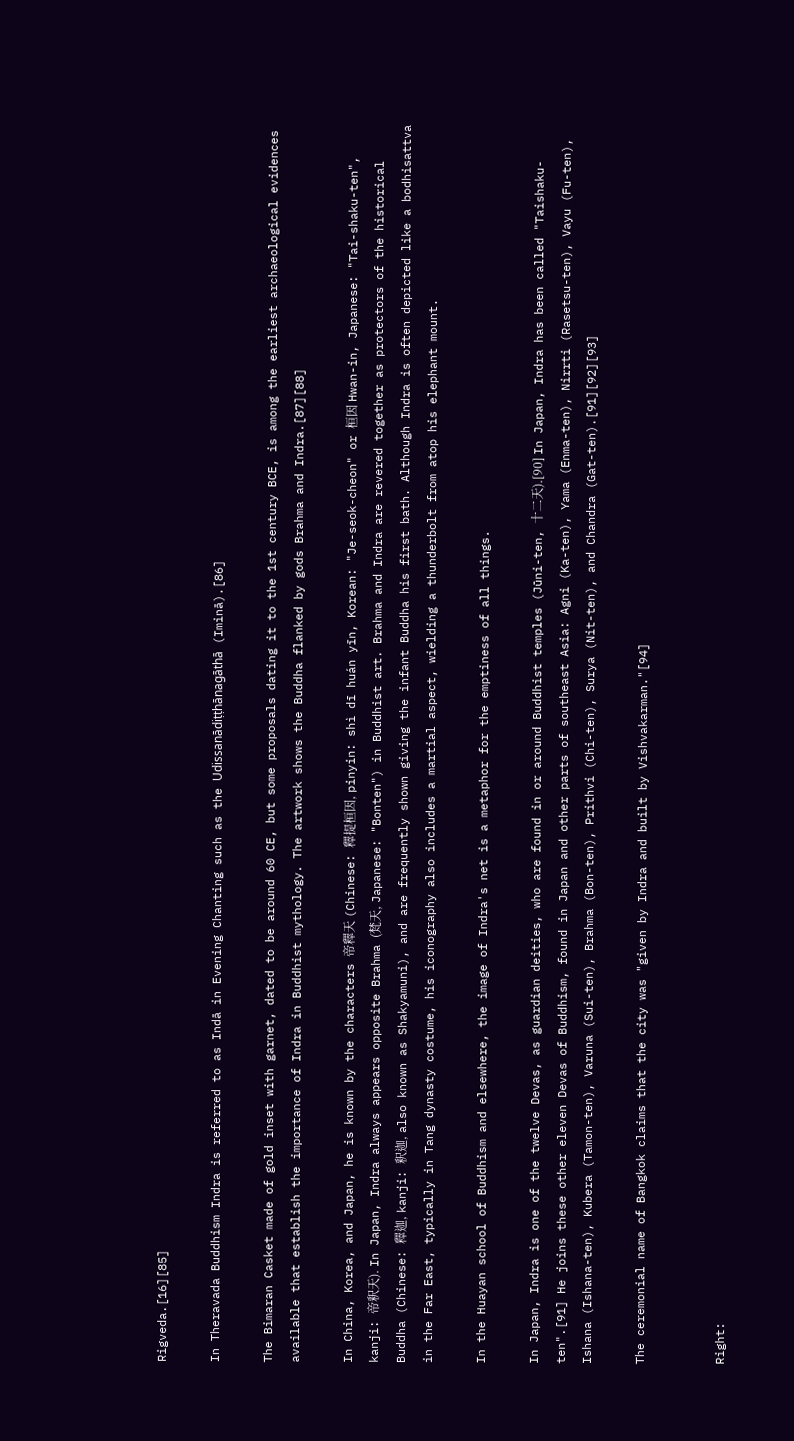Rigveda.[16][85]

In Theravada Buddhism Indra is referred to as Indā in Evening Chanting such as the Udissanādiṭṭhānagāthā (Iminā).[86]

The Bimaran Casket made of gold inset with garnet, dated to be around 60 CE, but some proposals dating it to the 1st century BCE, is among the earliest archaeological evidences available that establish the importance of Indra in Buddhist mythology. The artwork shows the Buddha flanked by gods Brahma and Indra.[87][88]

In China, Korea, and Japan, he is known by the characters 帝釋天 (Chinese: 釋提桓因, pinyin: shì dī huán yīn, Korean: "Je-seok-cheon" or 桓因 Hwan-in, Japanese: "Tai-shaku-ten", kanji: 帝釈天). In Japan, Indra always appears opposite Brahma (梵天, Japanese: "Bonten") in Buddhist art. Brahma and Indra are revered together as protectors of the historical Buddha (Chinese: 釋迦, kanji: 釈迦, also known as Shakyamuni), and are frequently shown giving the infant Buddha his first bath. Although Indra is often depicted like a bodhisattva in the Far East, typically in Tang dynasty costume, his iconography also includes a martial aspect, wielding a thunderbolt from atop his elephant mount.

In the Huayan school of Buddhism and elsewhere, the image of Indra's net is a metaphor for the emptiness of all things.

In Japan, Indra is one of the twelve Devas, as guardian deities, who are found in or around Buddhist temples (Jūni-ten, 十二天).[90] In Japan, Indra has been called "Taishaku-ten".[91] He joins these other eleven Devas of Buddhism, found in Japan and other parts of southeast Asia: Agni (Ka-ten), Yama (Enma-ten), Nirrti (Rasetsu-ten), Vayu (Fu-ten), Ishana (Ishana-ten), Kubera (Tamon-ten), Varuna (Sui-ten), Brahma (Bon-ten), Prithvi (Chi-ten), Surya (Nit-ten), and Chandra (Gat-ten).[91][92][93]

The ceremonial name of Bangkok claims that the city was "given by Indra and built by Vishvakarman."[94]


Right: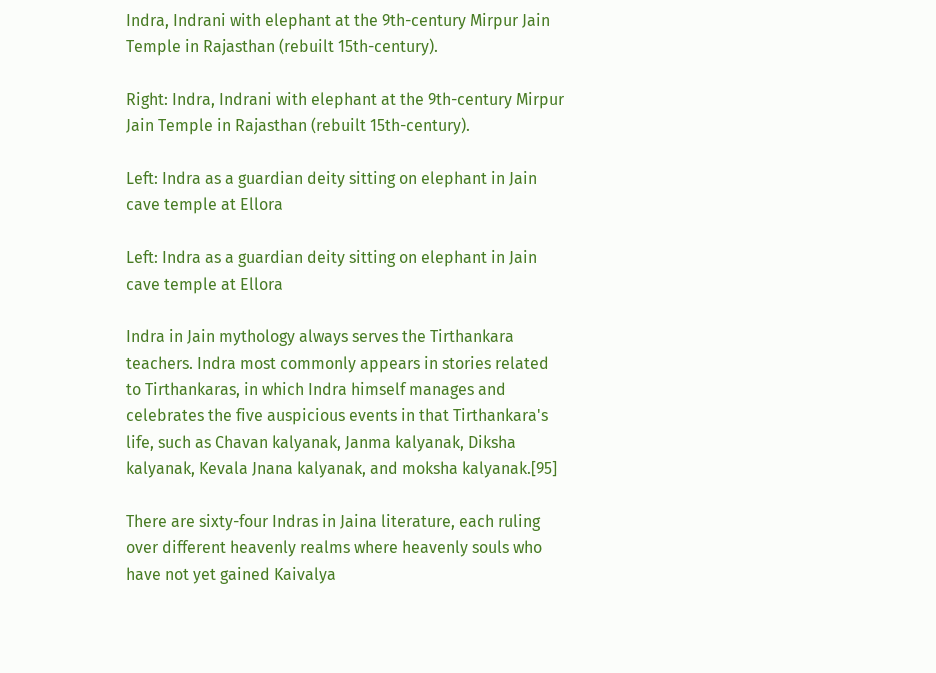Indra, Indrani with elephant at the 9th-century Mirpur Jain Temple in Rajasthan (rebuilt 15th-century).

Right: Indra, Indrani with elephant at the 9th-century Mirpur Jain Temple in Rajasthan (rebuilt 15th-century).

Left: Indra as a guardian deity sitting on elephant in Jain cave temple at Ellora

Left: Indra as a guardian deity sitting on elephant in Jain cave temple at Ellora

Indra in Jain mythology always serves the Tirthankara teachers. Indra most commonly appears in stories related to Tirthankaras, in which Indra himself manages and celebrates the five auspicious events in that Tirthankara's life, such as Chavan kalyanak, Janma kalyanak, Diksha kalyanak, Kevala Jnana kalyanak, and moksha kalyanak.[95]

There are sixty-four Indras in Jaina literature, each ruling over different heavenly realms where heavenly souls who have not yet gained Kaivalya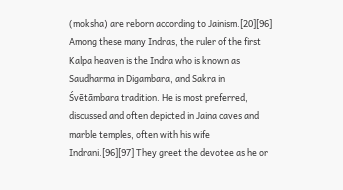(moksha) are reborn according to Jainism.[20][96] Among these many Indras, the ruler of the first Kalpa heaven is the Indra who is known as Saudharma in Digambara, and Sakra in Śvētāmbara tradition. He is most preferred, discussed and often depicted in Jaina caves and marble temples, often with his wife Indrani.[96][97] They greet the devotee as he or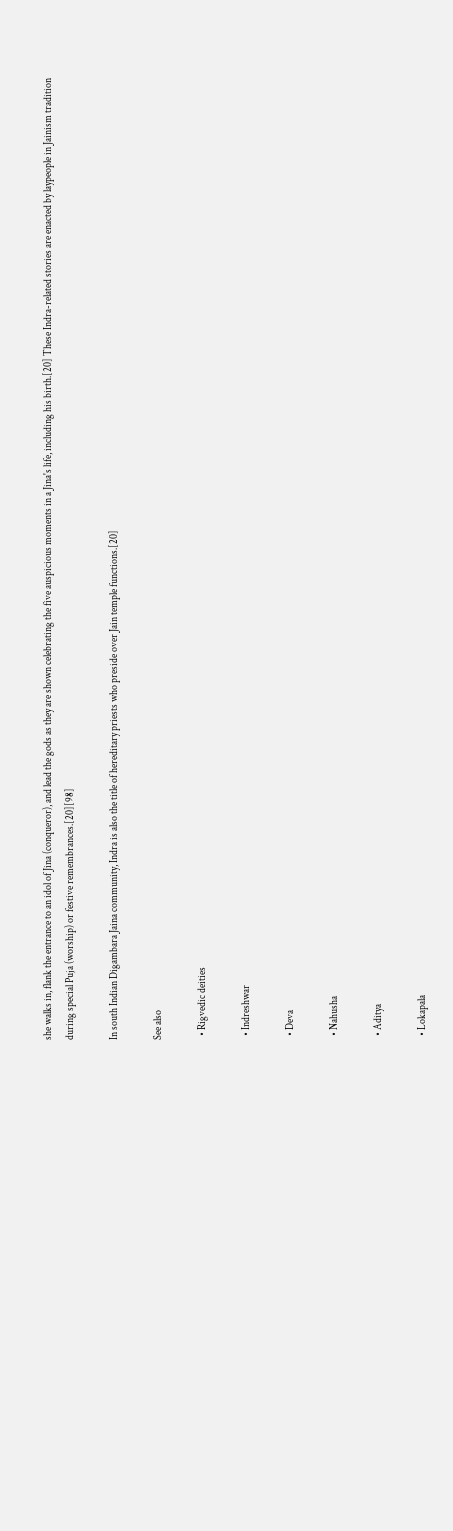she walks in, flank the entrance to an idol of Jina (conqueror), and lead the gods as they are shown celebrating the five auspicious moments in a Jina's life, including his birth.[20] These Indra-related stories are enacted by laypeople in Jainism tradition during special Puja (worship) or festive remembrances.[20][98]

In south Indian Digambara Jaina community, Indra is also the title of hereditary priests who preside over Jain temple functions.[20]

See also

  • Rigvedic deities

  • Indreshwar

  • Deva

  • Nahusha

  • Aditya

  • Lokapala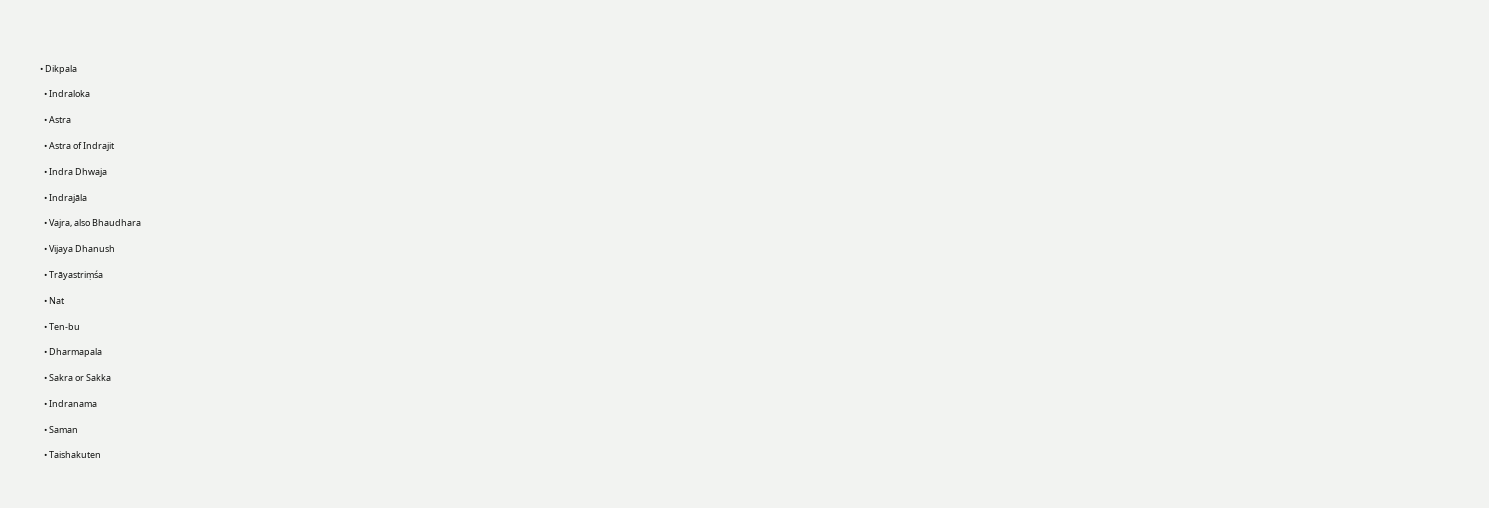• Dikpala

  • Indraloka

  • Astra

  • Astra of Indrajit

  • Indra Dhwaja

  • Indrajāla

  • Vajra, also Bhaudhara

  • Vijaya Dhanush

  • Trāyastriṃśa

  • Nat

  • Ten-bu

  • Dharmapala

  • Sakra or Sakka

  • Indranama

  • Saman

  • Taishakuten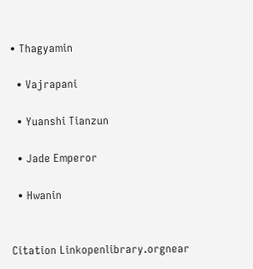• Thagyamin

  • Vajrapani

  • Yuanshi Tianzun

  • Jade Emperor

  • Hwanin


Citation Linkopenlibrary.orgnear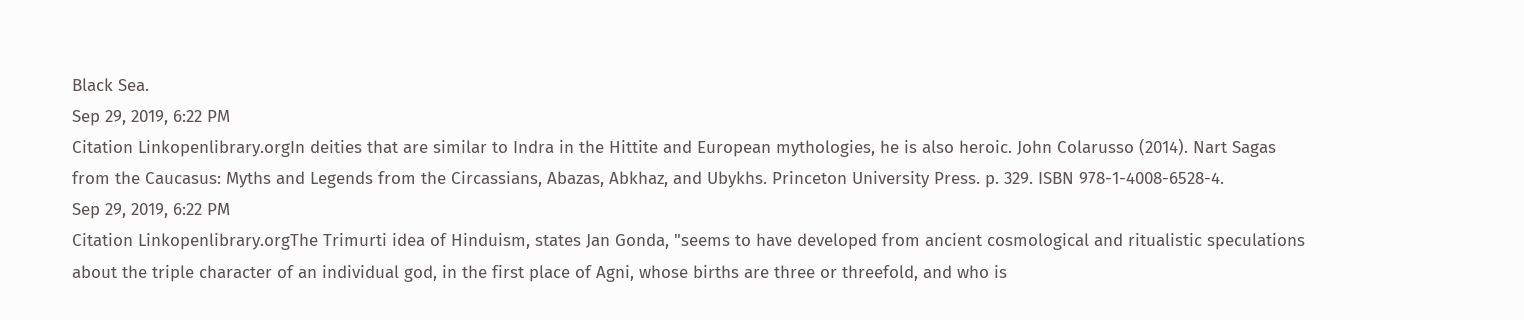Black Sea.
Sep 29, 2019, 6:22 PM
Citation Linkopenlibrary.orgIn deities that are similar to Indra in the Hittite and European mythologies, he is also heroic. John Colarusso (2014). Nart Sagas from the Caucasus: Myths and Legends from the Circassians, Abazas, Abkhaz, and Ubykhs. Princeton University Press. p. 329. ISBN 978-1-4008-6528-4.
Sep 29, 2019, 6:22 PM
Citation Linkopenlibrary.orgThe Trimurti idea of Hinduism, states Jan Gonda, "seems to have developed from ancient cosmological and ritualistic speculations about the triple character of an individual god, in the first place of Agni, whose births are three or threefold, and who is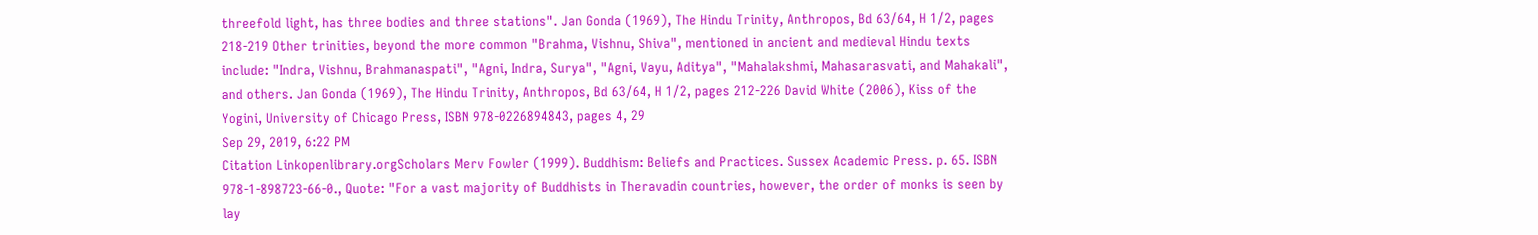threefold light, has three bodies and three stations". Jan Gonda (1969), The Hindu Trinity, Anthropos, Bd 63/64, H 1/2, pages 218-219 Other trinities, beyond the more common "Brahma, Vishnu, Shiva", mentioned in ancient and medieval Hindu texts include: "Indra, Vishnu, Brahmanaspati", "Agni, Indra, Surya", "Agni, Vayu, Aditya", "Mahalakshmi, Mahasarasvati, and Mahakali", and others. Jan Gonda (1969), The Hindu Trinity, Anthropos, Bd 63/64, H 1/2, pages 212-226 David White (2006), Kiss of the Yogini, University of Chicago Press, ISBN 978-0226894843, pages 4, 29
Sep 29, 2019, 6:22 PM
Citation Linkopenlibrary.orgScholars Merv Fowler (1999). Buddhism: Beliefs and Practices. Sussex Academic Press. p. 65. ISBN 978-1-898723-66-0., Quote: "For a vast majority of Buddhists in Theravadin countries, however, the order of monks is seen by lay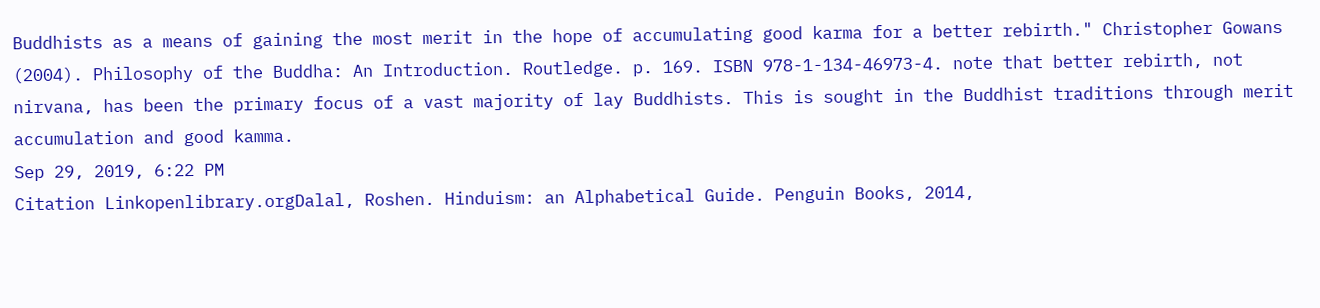Buddhists as a means of gaining the most merit in the hope of accumulating good karma for a better rebirth." Christopher Gowans (2004). Philosophy of the Buddha: An Introduction. Routledge. p. 169. ISBN 978-1-134-46973-4. note that better rebirth, not nirvana, has been the primary focus of a vast majority of lay Buddhists. This is sought in the Buddhist traditions through merit accumulation and good kamma.
Sep 29, 2019, 6:22 PM
Citation Linkopenlibrary.orgDalal, Roshen. Hinduism: an Alphabetical Guide. Penguin Books, 2014,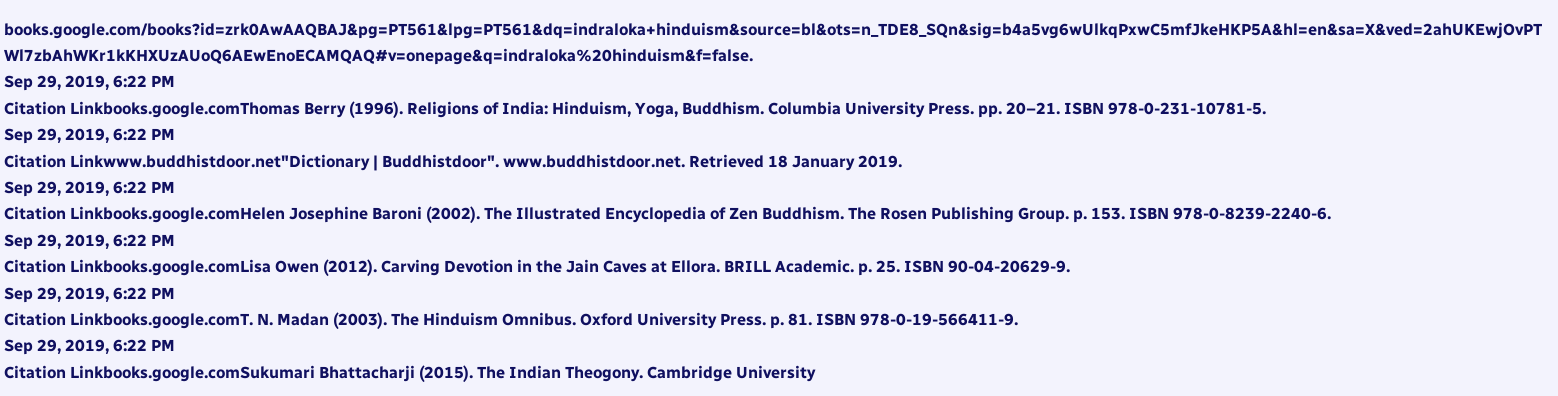books.google.com/books?id=zrk0AwAAQBAJ&pg=PT561&lpg=PT561&dq=indraloka+hinduism&source=bl&ots=n_TDE8_SQn&sig=b4a5vg6wUlkqPxwC5mfJkeHKP5A&hl=en&sa=X&ved=2ahUKEwjOvPTWl7zbAhWKr1kKHXUzAUoQ6AEwEnoECAMQAQ#v=onepage&q=indraloka%20hinduism&f=false.
Sep 29, 2019, 6:22 PM
Citation Linkbooks.google.comThomas Berry (1996). Religions of India: Hinduism, Yoga, Buddhism. Columbia University Press. pp. 20–21. ISBN 978-0-231-10781-5.
Sep 29, 2019, 6:22 PM
Citation Linkwww.buddhistdoor.net"Dictionary | Buddhistdoor". www.buddhistdoor.net. Retrieved 18 January 2019.
Sep 29, 2019, 6:22 PM
Citation Linkbooks.google.comHelen Josephine Baroni (2002). The Illustrated Encyclopedia of Zen Buddhism. The Rosen Publishing Group. p. 153. ISBN 978-0-8239-2240-6.
Sep 29, 2019, 6:22 PM
Citation Linkbooks.google.comLisa Owen (2012). Carving Devotion in the Jain Caves at Ellora. BRILL Academic. p. 25. ISBN 90-04-20629-9.
Sep 29, 2019, 6:22 PM
Citation Linkbooks.google.comT. N. Madan (2003). The Hinduism Omnibus. Oxford University Press. p. 81. ISBN 978-0-19-566411-9.
Sep 29, 2019, 6:22 PM
Citation Linkbooks.google.comSukumari Bhattacharji (2015). The Indian Theogony. Cambridge University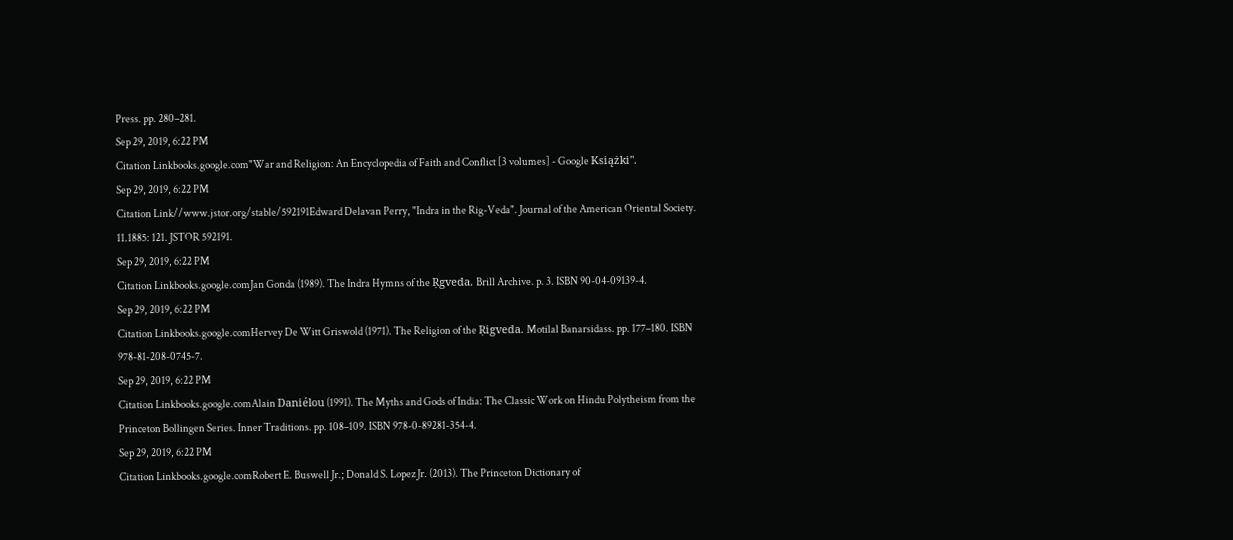Press. pp. 280–281.
Sep 29, 2019, 6:22 PM
Citation Linkbooks.google.com"War and Religion: An Encyclopedia of Faith and Conflict [3 volumes] - Google Książki".
Sep 29, 2019, 6:22 PM
Citation Link//www.jstor.org/stable/592191Edward Delavan Perry, "Indra in the Rig-Veda". Journal of the American Oriental Society. 11.1885: 121. JSTOR 592191.
Sep 29, 2019, 6:22 PM
Citation Linkbooks.google.comJan Gonda (1989). The Indra Hymns of the Ṛgveda. Brill Archive. p. 3. ISBN 90-04-09139-4.
Sep 29, 2019, 6:22 PM
Citation Linkbooks.google.comHervey De Witt Griswold (1971). The Religion of the Ṛigveda. Motilal Banarsidass. pp. 177–180. ISBN 978-81-208-0745-7.
Sep 29, 2019, 6:22 PM
Citation Linkbooks.google.comAlain Daniélou (1991). The Myths and Gods of India: The Classic Work on Hindu Polytheism from the Princeton Bollingen Series. Inner Traditions. pp. 108–109. ISBN 978-0-89281-354-4.
Sep 29, 2019, 6:22 PM
Citation Linkbooks.google.comRobert E. Buswell Jr.; Donald S. Lopez Jr. (2013). The Princeton Dictionary of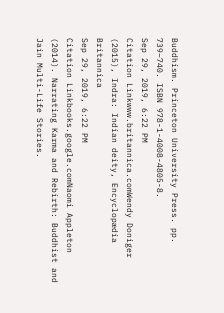Buddhism. Princeton University Press. pp. 739–740. ISBN 978-1-4008-4805-8.
Sep 29, 2019, 6:22 PM
Citation Linkwww.britannica.comWendy Doniger (2015), Indra: Indian deity, Encyclopædia Britannica
Sep 29, 2019, 6:22 PM
Citation Linkbooks.google.comNaomi Appleton (2014). Narrating Karma and Rebirth: Buddhist and Jain Multi-Life Stories.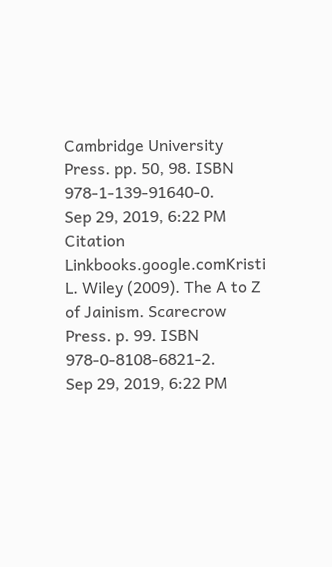Cambridge University Press. pp. 50, 98. ISBN 978-1-139-91640-0.
Sep 29, 2019, 6:22 PM
Citation Linkbooks.google.comKristi L. Wiley (2009). The A to Z of Jainism. Scarecrow Press. p. 99. ISBN 978-0-8108-6821-2.
Sep 29, 2019, 6:22 PM